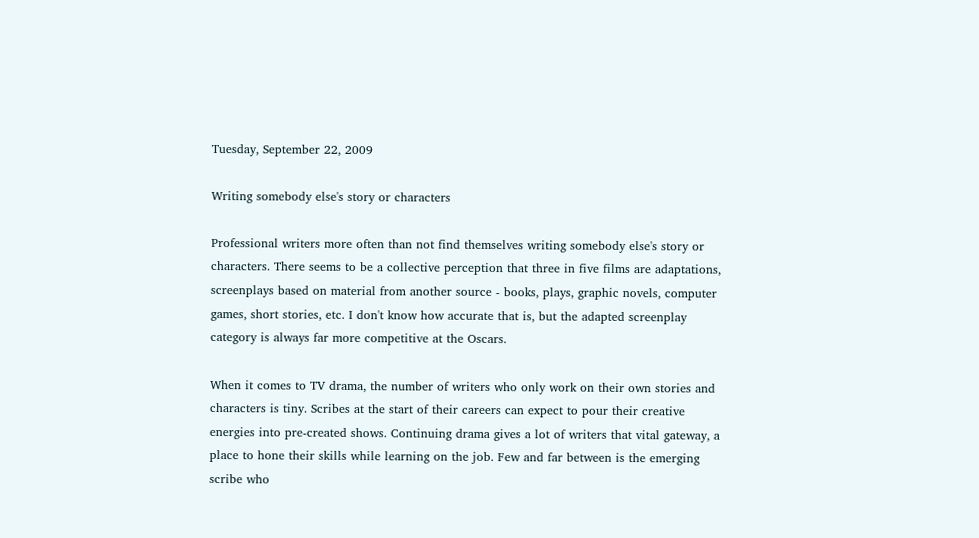Tuesday, September 22, 2009

Writing somebody else's story or characters

Professional writers more often than not find themselves writing somebody else's story or characters. There seems to be a collective perception that three in five films are adaptations, screenplays based on material from another source - books, plays, graphic novels, computer games, short stories, etc. I don't know how accurate that is, but the adapted screenplay category is always far more competitive at the Oscars.

When it comes to TV drama, the number of writers who only work on their own stories and characters is tiny. Scribes at the start of their careers can expect to pour their creative energies into pre-created shows. Continuing drama gives a lot of writers that vital gateway, a place to hone their skills while learning on the job. Few and far between is the emerging scribe who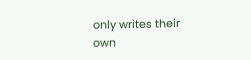only writes their own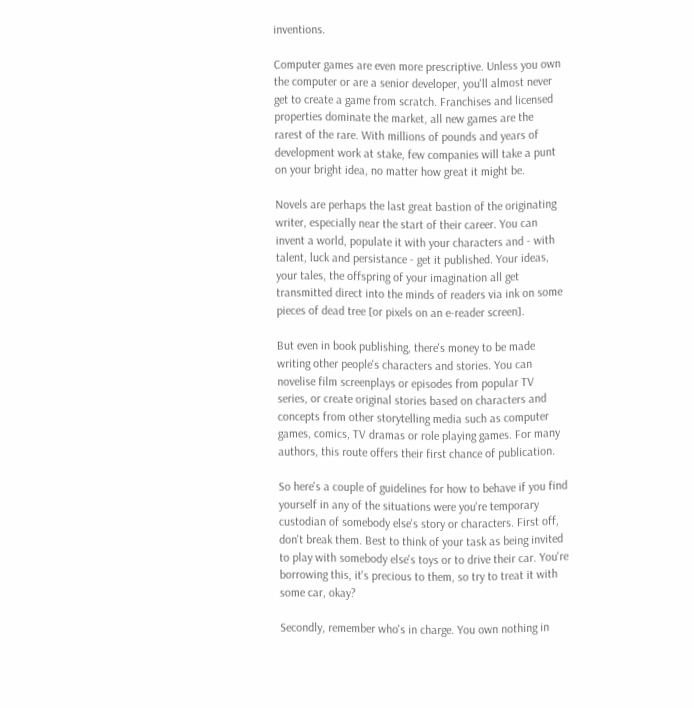inventions.

Computer games are even more prescriptive. Unless you own the computer or are a senior developer, you'll almost never get to create a game from scratch. Franchises and licensed properties dominate the market, all new games are the rarest of the rare. With millions of pounds and years of development work at stake, few companies will take a punt on your bright idea, no matter how great it might be.

Novels are perhaps the last great bastion of the originating writer, especially near the start of their career. You can invent a world, populate it with your characters and - with talent, luck and persistance - get it published. Your ideas, your tales, the offspring of your imagination all get transmitted direct into the minds of readers via ink on some pieces of dead tree [or pixels on an e-reader screen].

But even in book publishing, there's money to be made writing other people's characters and stories. You can novelise film screenplays or episodes from popular TV series, or create original stories based on characters and concepts from other storytelling media such as computer games, comics, TV dramas or role playing games. For many authors, this route offers their first chance of publication.

So here's a couple of guidelines for how to behave if you find yourself in any of the situations were you're temporary custodian of somebody else's story or characters. First off, don't break them. Best to think of your task as being invited to play with somebody else's toys or to drive their car. You're borrowing this, it's precious to them, so try to treat it with some car, okay?

Secondly, remember who's in charge. You own nothing in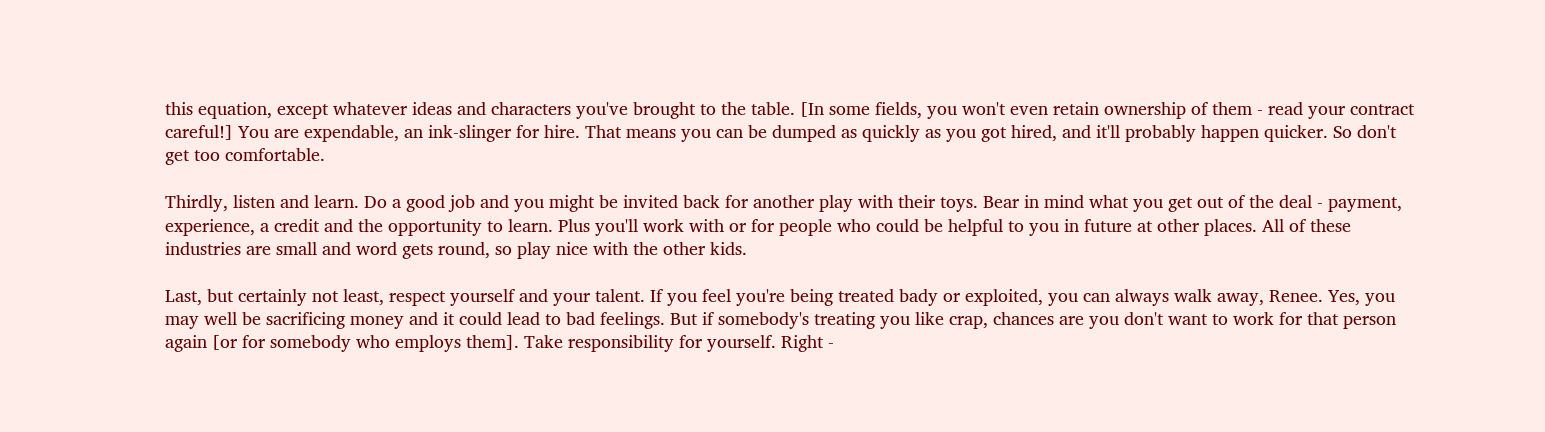this equation, except whatever ideas and characters you've brought to the table. [In some fields, you won't even retain ownership of them - read your contract careful!] You are expendable, an ink-slinger for hire. That means you can be dumped as quickly as you got hired, and it'll probably happen quicker. So don't get too comfortable.

Thirdly, listen and learn. Do a good job and you might be invited back for another play with their toys. Bear in mind what you get out of the deal - payment, experience, a credit and the opportunity to learn. Plus you'll work with or for people who could be helpful to you in future at other places. All of these industries are small and word gets round, so play nice with the other kids.

Last, but certainly not least, respect yourself and your talent. If you feel you're being treated bady or exploited, you can always walk away, Renee. Yes, you may well be sacrificing money and it could lead to bad feelings. But if somebody's treating you like crap, chances are you don't want to work for that person again [or for somebody who employs them]. Take responsibility for yourself. Right -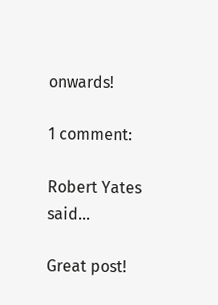onwards!

1 comment:

Robert Yates said...

Great post!